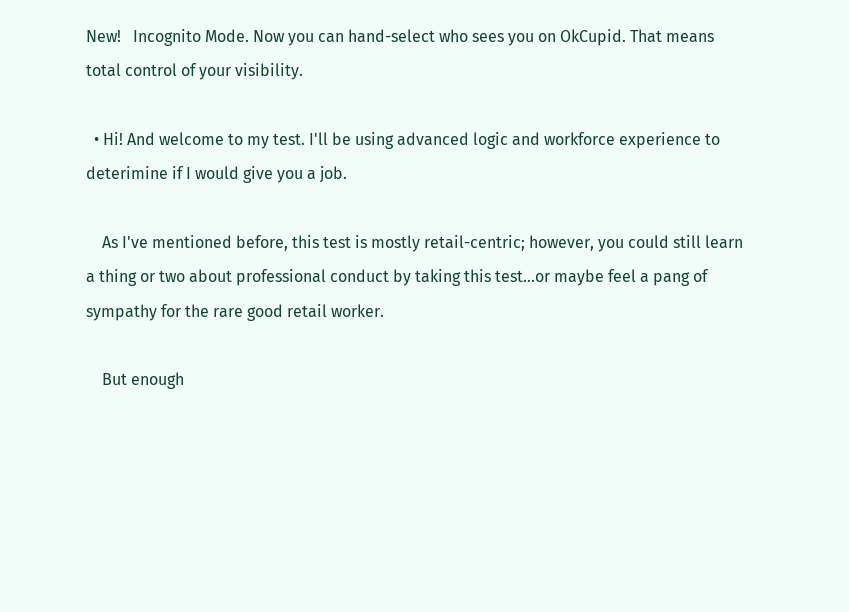New!   Incognito Mode. Now you can hand-select who sees you on OkCupid. That means total control of your visibility.

  • Hi! And welcome to my test. I'll be using advanced logic and workforce experience to deterimine if I would give you a job.

    As I've mentioned before, this test is mostly retail-centric; however, you could still learn a thing or two about professional conduct by taking this test...or maybe feel a pang of sympathy for the rare good retail worker.

    But enough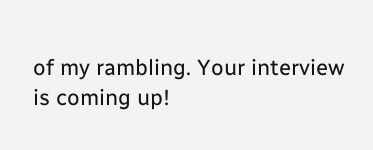of my rambling. Your interview is coming up!